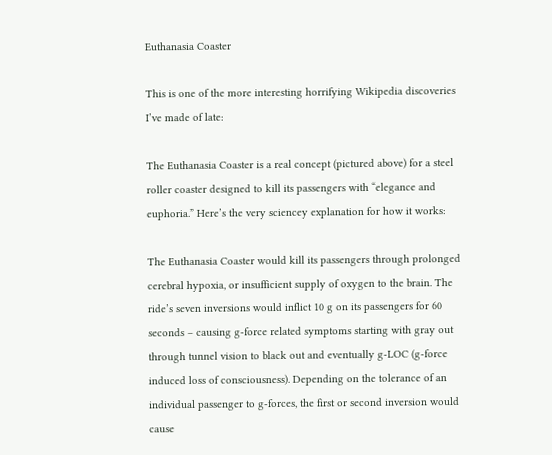Euthanasia Coaster

This is one of the more interesting horrifying Wikipedia discoveries I’ve made of late:

The Euthanasia Coaster is a real concept (pictured above) for a steel roller coaster designed to kill its passengers with “elegance and euphoria.” Here’s the very sciencey explanation for how it works:

The Euthanasia Coaster would kill its passengers through prolonged cerebral hypoxia, or insufficient supply of oxygen to the brain. The ride’s seven inversions would inflict 10 g on its passengers for 60 seconds – causing g-force related symptoms starting with gray out through tunnel vision to black out and eventually g-LOC (g-force induced loss of consciousness). Depending on the tolerance of an individual passenger to g-forces, the first or second inversion would cause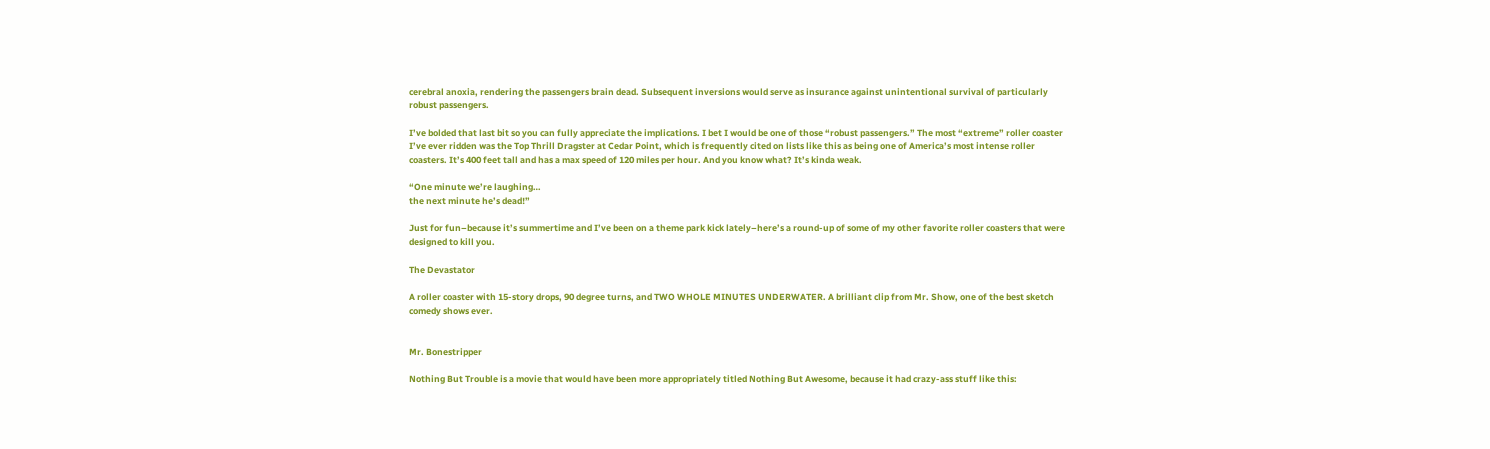cerebral anoxia, rendering the passengers brain dead. Subsequent inversions would serve as insurance against unintentional survival of particularly robust passengers.

I’ve bolded that last bit so you can fully appreciate the implications. I bet I would be one of those “robust passengers.” The most “extreme” roller coaster I’ve ever ridden was the Top Thrill Dragster at Cedar Point, which is frequently cited on lists like this as being one of America’s most intense roller coasters. It’s 400 feet tall and has a max speed of 120 miles per hour. And you know what? It’s kinda weak.

“One minute we’re laughing…
the next minute he’s dead!”

Just for fun–because it’s summertime and I’ve been on a theme park kick lately–here’s a round-up of some of my other favorite roller coasters that were designed to kill you.

The Devastator

A roller coaster with 15-story drops, 90 degree turns, and TWO WHOLE MINUTES UNDERWATER. A brilliant clip from Mr. Show, one of the best sketch comedy shows ever.


Mr. Bonestripper

Nothing But Trouble is a movie that would have been more appropriately titled Nothing But Awesome, because it had crazy-ass stuff like this: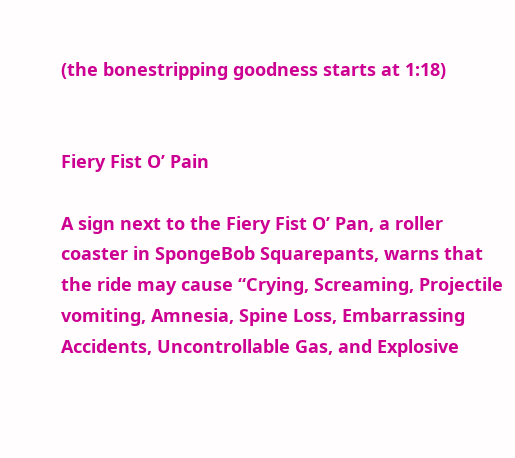(the bonestripping goodness starts at 1:18)


Fiery Fist O’ Pain

A sign next to the Fiery Fist O’ Pan, a roller coaster in SpongeBob Squarepants, warns that the ride may cause “Crying, Screaming, Projectile vomiting, Amnesia, Spine Loss, Embarrassing Accidents, Uncontrollable Gas, and Explosive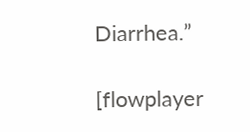Diarrhea.”

[flowplayer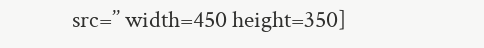src=’’ width=450 height=350]